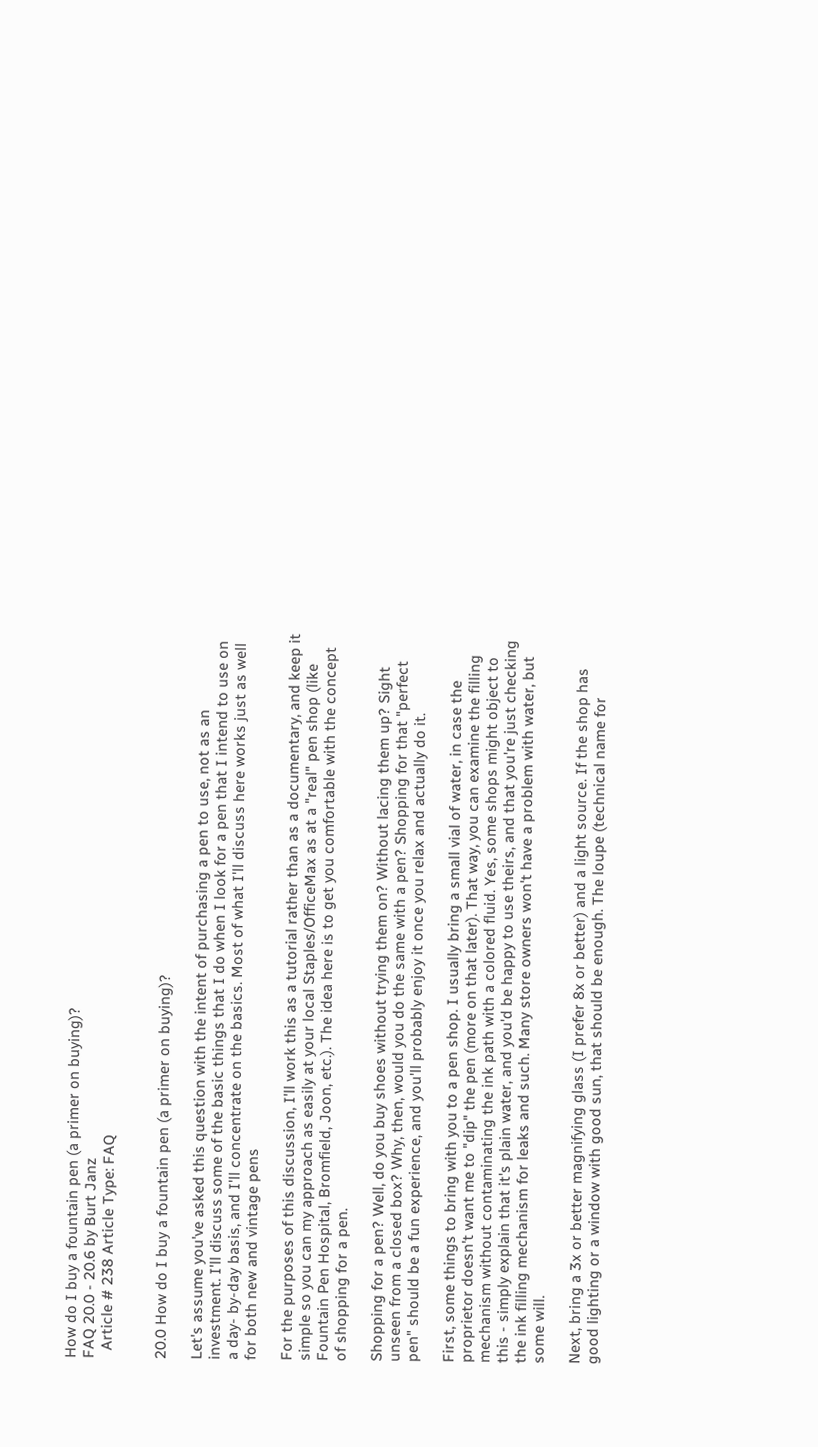How do I buy a fountain pen (a primer on buying)?
FAQ 20.0 - 20.6 by Burt Janz
  Article # 238 Article Type: FAQ


20.0 How do I buy a fountain pen (a primer on buying)?

Let's assume you've asked this question with the intent of purchasing a pen to use, not as an investment. I'll discuss some of the basic things that I do when I look for a pen that I intend to use on a day- by-day basis, and I'll concentrate on the basics. Most of what I'll discuss here works just as well for both new and vintage pens

For the purposes of this discussion, I'll work this as a tutorial rather than as a documentary, and keep it simple so you can my approach as easily at your local Staples/OfficeMax as at a "real" pen shop (like Fountain Pen Hospital, Bromfield, Joon, etc.). The idea here is to get you comfortable with the concept of shopping for a pen.

Shopping for a pen? Well, do you buy shoes without trying them on? Without lacing them up? Sight unseen from a closed box? Why, then, would you do the same with a pen? Shopping for that "perfect pen" should be a fun experience, and you'll probably enjoy it once you relax and actually do it.

First, some things to bring with you to a pen shop. I usually bring a small vial of water, in case the proprietor doesn't want me to "dip" the pen (more on that later). That way, you can examine the filling mechanism without contaminating the ink path with a colored fluid. Yes, some shops might object to this - simply explain that it's plain water, and you'd be happy to use theirs, and that you're just checking the ink filling mechanism for leaks and such. Many store owners won't have a problem with water, but some will.

Next, bring a 3x or better magnifying glass (I prefer 8x or better) and a light source. If the shop has good lighting or a window with good sun, that should be enough. The loupe (technical name for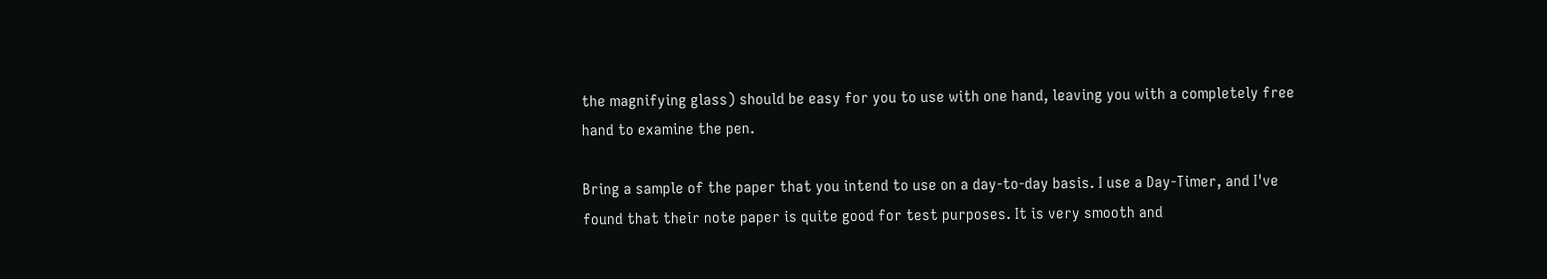the magnifying glass) should be easy for you to use with one hand, leaving you with a completely free hand to examine the pen.

Bring a sample of the paper that you intend to use on a day-to-day basis. I use a Day-Timer, and I've found that their note paper is quite good for test purposes. It is very smooth and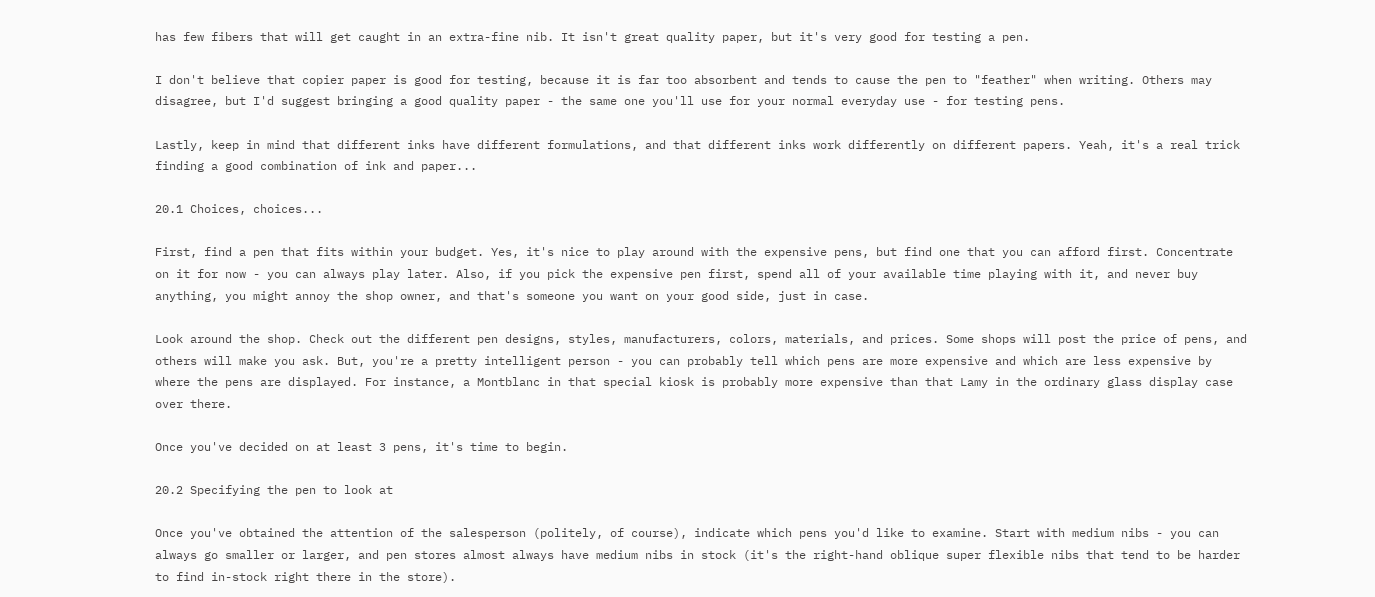has few fibers that will get caught in an extra-fine nib. It isn't great quality paper, but it's very good for testing a pen.

I don't believe that copier paper is good for testing, because it is far too absorbent and tends to cause the pen to "feather" when writing. Others may disagree, but I'd suggest bringing a good quality paper - the same one you'll use for your normal everyday use - for testing pens.

Lastly, keep in mind that different inks have different formulations, and that different inks work differently on different papers. Yeah, it's a real trick finding a good combination of ink and paper...

20.1 Choices, choices...

First, find a pen that fits within your budget. Yes, it's nice to play around with the expensive pens, but find one that you can afford first. Concentrate on it for now - you can always play later. Also, if you pick the expensive pen first, spend all of your available time playing with it, and never buy anything, you might annoy the shop owner, and that's someone you want on your good side, just in case.

Look around the shop. Check out the different pen designs, styles, manufacturers, colors, materials, and prices. Some shops will post the price of pens, and others will make you ask. But, you're a pretty intelligent person - you can probably tell which pens are more expensive and which are less expensive by where the pens are displayed. For instance, a Montblanc in that special kiosk is probably more expensive than that Lamy in the ordinary glass display case over there.

Once you've decided on at least 3 pens, it's time to begin.

20.2 Specifying the pen to look at

Once you've obtained the attention of the salesperson (politely, of course), indicate which pens you'd like to examine. Start with medium nibs - you can always go smaller or larger, and pen stores almost always have medium nibs in stock (it's the right-hand oblique super flexible nibs that tend to be harder to find in-stock right there in the store).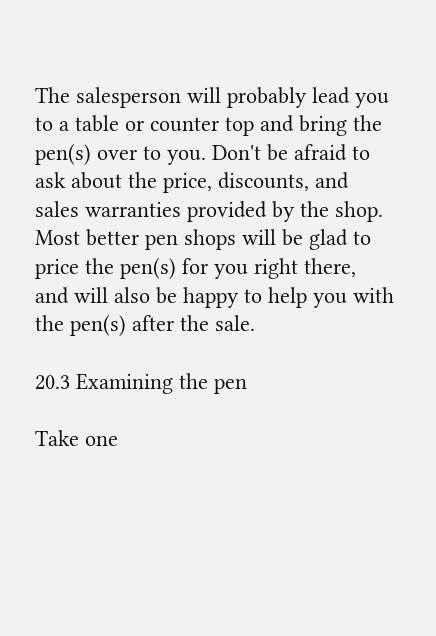The salesperson will probably lead you to a table or counter top and bring the pen(s) over to you. Don't be afraid to ask about the price, discounts, and sales warranties provided by the shop. Most better pen shops will be glad to price the pen(s) for you right there, and will also be happy to help you with the pen(s) after the sale.

20.3 Examining the pen

Take one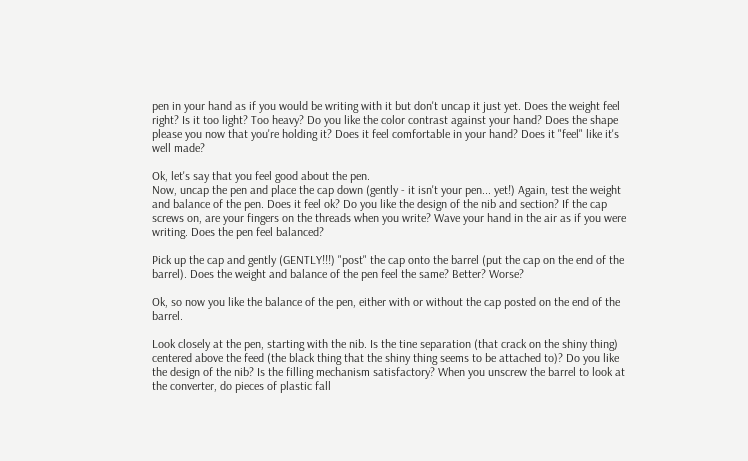pen in your hand as if you would be writing with it but don't uncap it just yet. Does the weight feel right? Is it too light? Too heavy? Do you like the color contrast against your hand? Does the shape please you now that you're holding it? Does it feel comfortable in your hand? Does it "feel" like it's well made?

Ok, let's say that you feel good about the pen.
Now, uncap the pen and place the cap down (gently - it isn't your pen... yet!) Again, test the weight and balance of the pen. Does it feel ok? Do you like the design of the nib and section? If the cap screws on, are your fingers on the threads when you write? Wave your hand in the air as if you were writing. Does the pen feel balanced?

Pick up the cap and gently (GENTLY!!!) "post" the cap onto the barrel (put the cap on the end of the barrel). Does the weight and balance of the pen feel the same? Better? Worse?

Ok, so now you like the balance of the pen, either with or without the cap posted on the end of the barrel.

Look closely at the pen, starting with the nib. Is the tine separation (that crack on the shiny thing) centered above the feed (the black thing that the shiny thing seems to be attached to)? Do you like the design of the nib? Is the filling mechanism satisfactory? When you unscrew the barrel to look at the converter, do pieces of plastic fall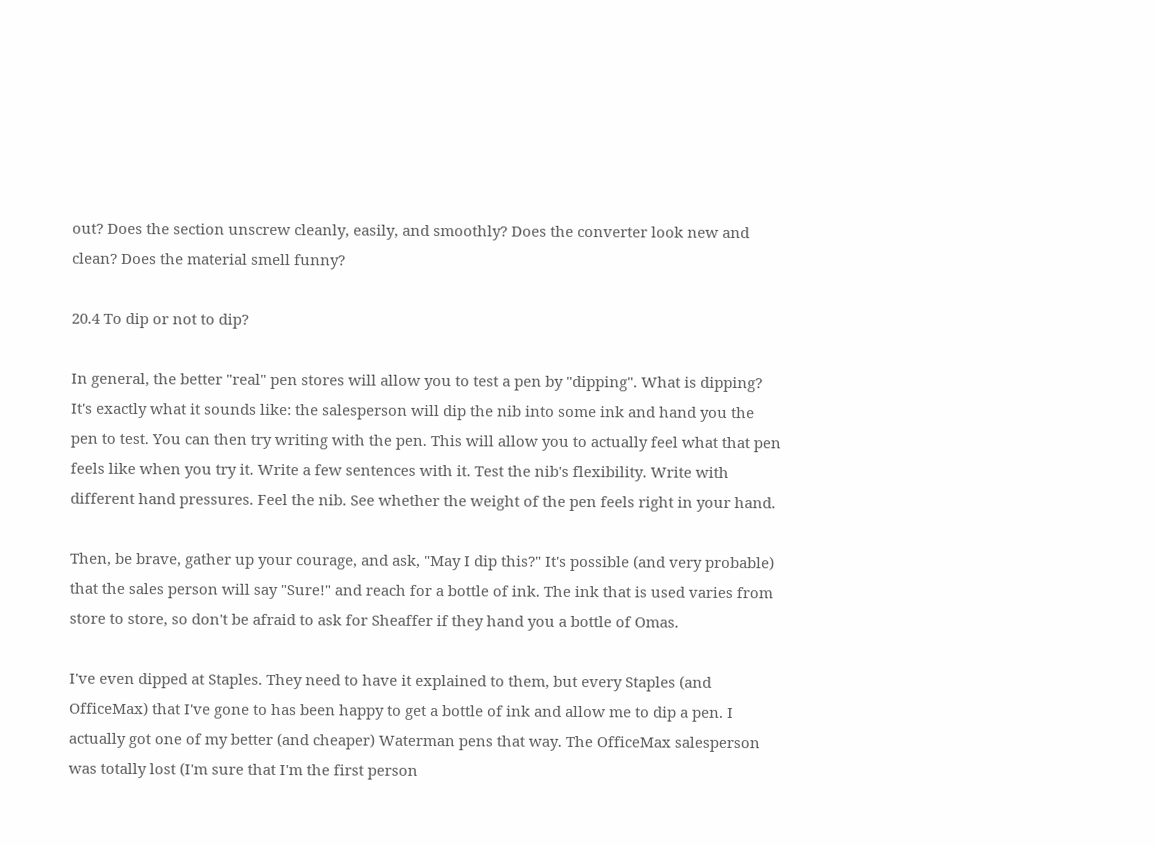out? Does the section unscrew cleanly, easily, and smoothly? Does the converter look new and clean? Does the material smell funny?

20.4 To dip or not to dip?

In general, the better "real" pen stores will allow you to test a pen by "dipping". What is dipping? It's exactly what it sounds like: the salesperson will dip the nib into some ink and hand you the pen to test. You can then try writing with the pen. This will allow you to actually feel what that pen feels like when you try it. Write a few sentences with it. Test the nib's flexibility. Write with different hand pressures. Feel the nib. See whether the weight of the pen feels right in your hand.

Then, be brave, gather up your courage, and ask, "May I dip this?" It's possible (and very probable) that the sales person will say "Sure!" and reach for a bottle of ink. The ink that is used varies from store to store, so don't be afraid to ask for Sheaffer if they hand you a bottle of Omas.

I've even dipped at Staples. They need to have it explained to them, but every Staples (and OfficeMax) that I've gone to has been happy to get a bottle of ink and allow me to dip a pen. I actually got one of my better (and cheaper) Waterman pens that way. The OfficeMax salesperson was totally lost (I'm sure that I'm the first person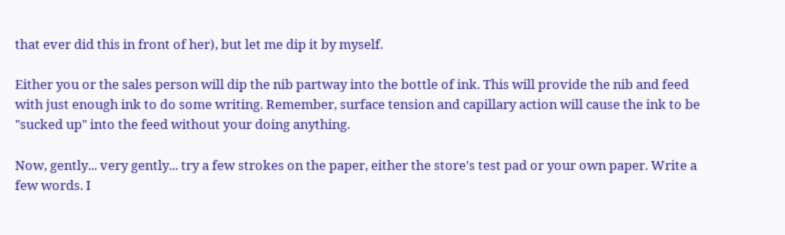that ever did this in front of her), but let me dip it by myself.

Either you or the sales person will dip the nib partway into the bottle of ink. This will provide the nib and feed with just enough ink to do some writing. Remember, surface tension and capillary action will cause the ink to be "sucked up" into the feed without your doing anything.

Now, gently... very gently... try a few strokes on the paper, either the store's test pad or your own paper. Write a few words. I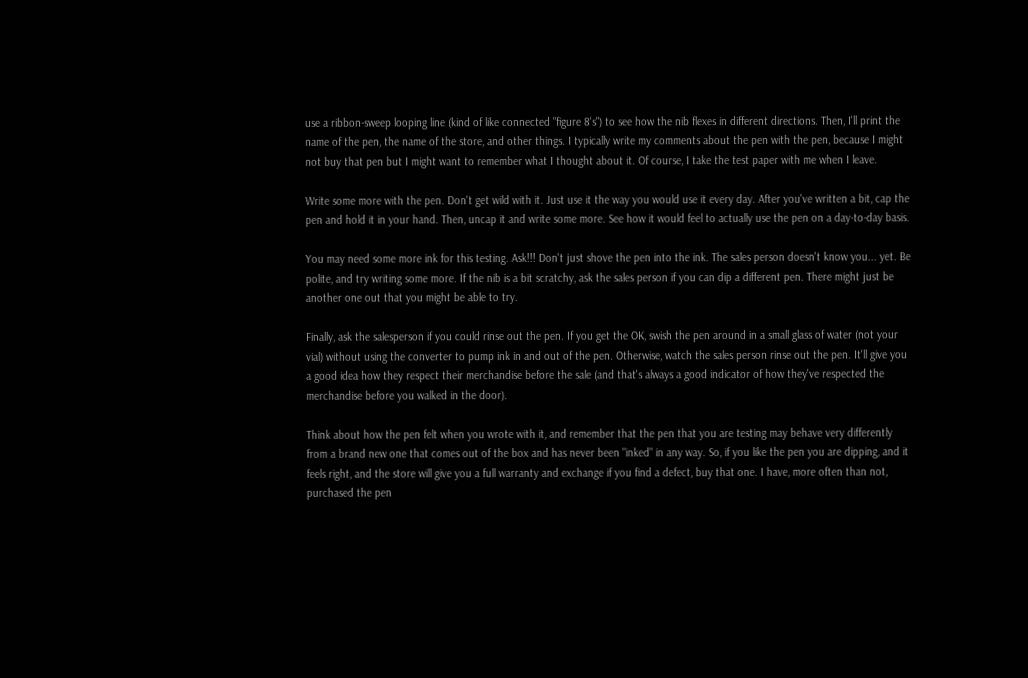use a ribbon-sweep looping line (kind of like connected "figure 8's") to see how the nib flexes in different directions. Then, I'll print the name of the pen, the name of the store, and other things. I typically write my comments about the pen with the pen, because I might not buy that pen but I might want to remember what I thought about it. Of course, I take the test paper with me when I leave.

Write some more with the pen. Don't get wild with it. Just use it the way you would use it every day. After you've written a bit, cap the pen and hold it in your hand. Then, uncap it and write some more. See how it would feel to actually use the pen on a day-to-day basis.

You may need some more ink for this testing. Ask!!! Don't just shove the pen into the ink. The sales person doesn't know you... yet. Be polite, and try writing some more. If the nib is a bit scratchy, ask the sales person if you can dip a different pen. There might just be another one out that you might be able to try.

Finally, ask the salesperson if you could rinse out the pen. If you get the OK, swish the pen around in a small glass of water (not your vial) without using the converter to pump ink in and out of the pen. Otherwise, watch the sales person rinse out the pen. It'll give you a good idea how they respect their merchandise before the sale (and that's always a good indicator of how they've respected the merchandise before you walked in the door).

Think about how the pen felt when you wrote with it, and remember that the pen that you are testing may behave very differently from a brand new one that comes out of the box and has never been "inked" in any way. So, if you like the pen you are dipping, and it feels right, and the store will give you a full warranty and exchange if you find a defect, buy that one. I have, more often than not, purchased the pen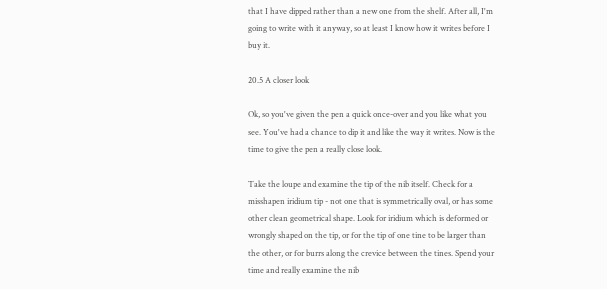that I have dipped rather than a new one from the shelf. After all, I'm going to write with it anyway, so at least I know how it writes before I buy it.

20.5 A closer look

Ok, so you've given the pen a quick once-over and you like what you see. You've had a chance to dip it and like the way it writes. Now is the time to give the pen a really close look.

Take the loupe and examine the tip of the nib itself. Check for a misshapen iridium tip - not one that is symmetrically oval, or has some other clean geometrical shape. Look for iridium which is deformed or wrongly shaped on the tip, or for the tip of one tine to be larger than the other, or for burrs along the crevice between the tines. Spend your time and really examine the nib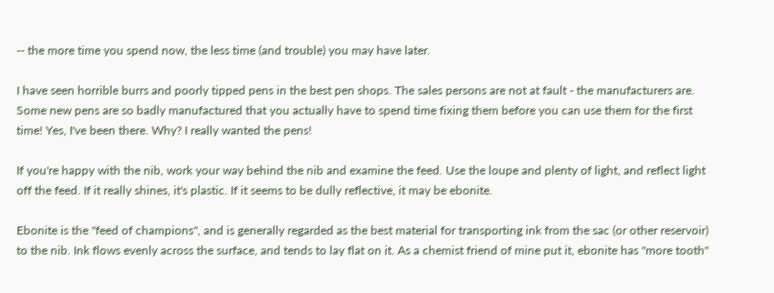-- the more time you spend now, the less time (and trouble) you may have later.

I have seen horrible burrs and poorly tipped pens in the best pen shops. The sales persons are not at fault - the manufacturers are. Some new pens are so badly manufactured that you actually have to spend time fixing them before you can use them for the first time! Yes, I've been there. Why? I really wanted the pens!

If you're happy with the nib, work your way behind the nib and examine the feed. Use the loupe and plenty of light, and reflect light off the feed. If it really shines, it's plastic. If it seems to be dully reflective, it may be ebonite.

Ebonite is the "feed of champions", and is generally regarded as the best material for transporting ink from the sac (or other reservoir) to the nib. Ink flows evenly across the surface, and tends to lay flat on it. As a chemist friend of mine put it, ebonite has "more tooth"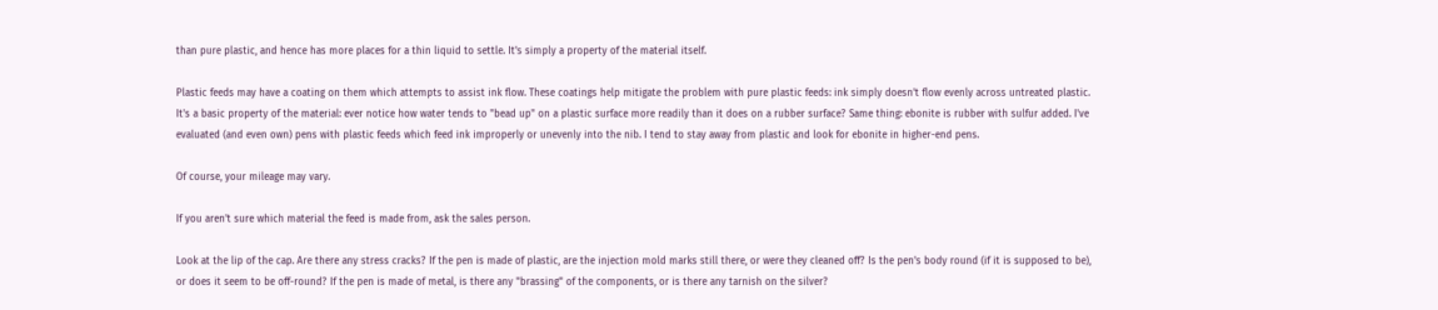than pure plastic, and hence has more places for a thin liquid to settle. It's simply a property of the material itself.

Plastic feeds may have a coating on them which attempts to assist ink flow. These coatings help mitigate the problem with pure plastic feeds: ink simply doesn't flow evenly across untreated plastic. It's a basic property of the material: ever notice how water tends to "bead up" on a plastic surface more readily than it does on a rubber surface? Same thing: ebonite is rubber with sulfur added. I've evaluated (and even own) pens with plastic feeds which feed ink improperly or unevenly into the nib. I tend to stay away from plastic and look for ebonite in higher-end pens.

Of course, your mileage may vary.

If you aren't sure which material the feed is made from, ask the sales person.

Look at the lip of the cap. Are there any stress cracks? If the pen is made of plastic, are the injection mold marks still there, or were they cleaned off? Is the pen's body round (if it is supposed to be), or does it seem to be off-round? If the pen is made of metal, is there any "brassing" of the components, or is there any tarnish on the silver?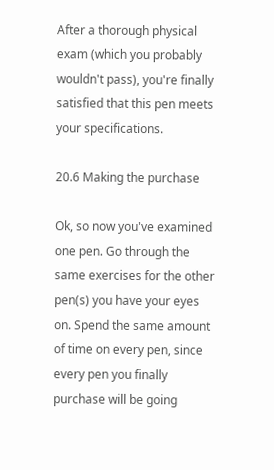After a thorough physical exam (which you probably wouldn't pass), you're finally satisfied that this pen meets your specifications.

20.6 Making the purchase

Ok, so now you've examined one pen. Go through the same exercises for the other pen(s) you have your eyes on. Spend the same amount of time on every pen, since every pen you finally purchase will be going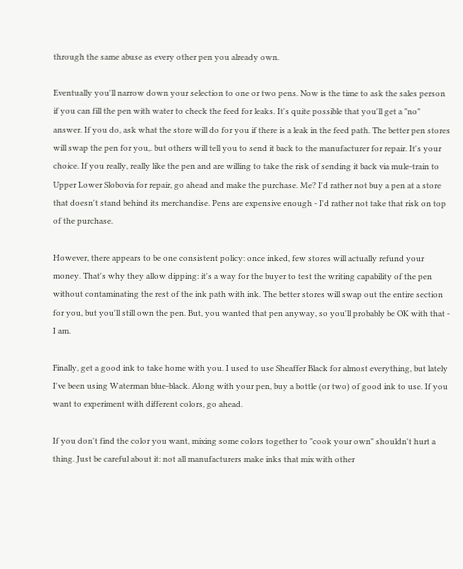through the same abuse as every other pen you already own.

Eventually you'll narrow down your selection to one or two pens. Now is the time to ask the sales person if you can fill the pen with water to check the feed for leaks. It's quite possible that you'll get a "no" answer. If you do, ask what the store will do for you if there is a leak in the feed path. The better pen stores will swap the pen for you,. but others will tell you to send it back to the manufacturer for repair. It's your choice. If you really, really like the pen and are willing to take the risk of sending it back via mule-train to Upper Lower Slobovia for repair, go ahead and make the purchase. Me? I'd rather not buy a pen at a store that doesn't stand behind its merchandise. Pens are expensive enough - I'd rather not take that risk on top of the purchase.

However, there appears to be one consistent policy: once inked, few stores will actually refund your money. That's why they allow dipping: it's a way for the buyer to test the writing capability of the pen without contaminating the rest of the ink path with ink. The better stores will swap out the entire section for you, but you'll still own the pen. But, you wanted that pen anyway, so you'll probably be OK with that - I am.

Finally, get a good ink to take home with you. I used to use Sheaffer Black for almost everything, but lately I've been using Waterman blue-black. Along with your pen, buy a bottle (or two) of good ink to use. If you want to experiment with different colors, go ahead.

If you don't find the color you want, mixing some colors together to "cook your own" shouldn't hurt a thing. Just be careful about it: not all manufacturers make inks that mix with other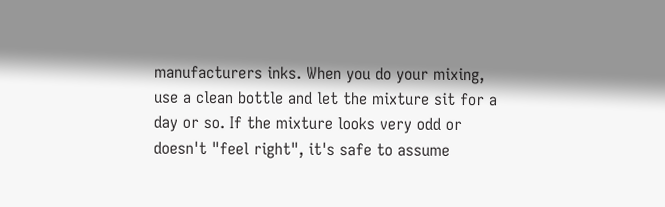manufacturers inks. When you do your mixing, use a clean bottle and let the mixture sit for a day or so. If the mixture looks very odd or doesn't "feel right", it's safe to assume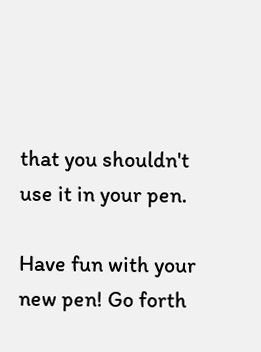that you shouldn't use it in your pen.

Have fun with your new pen! Go forth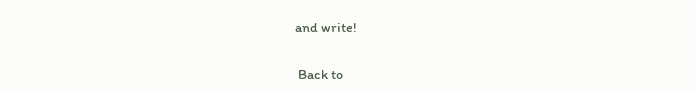and write!

 Back to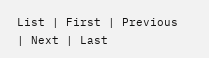List | First | Previous | Next | Last